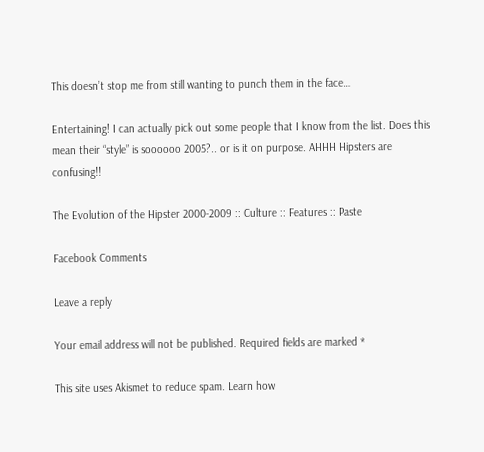This doesn’t stop me from still wanting to punch them in the face…

Entertaining! I can actually pick out some people that I know from the list. Does this mean their “style” is soooooo 2005?.. or is it on purpose. AHHH Hipsters are confusing!!

The Evolution of the Hipster 2000-2009 :: Culture :: Features :: Paste

Facebook Comments

Leave a reply

Your email address will not be published. Required fields are marked *

This site uses Akismet to reduce spam. Learn how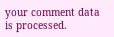your comment data is processed.